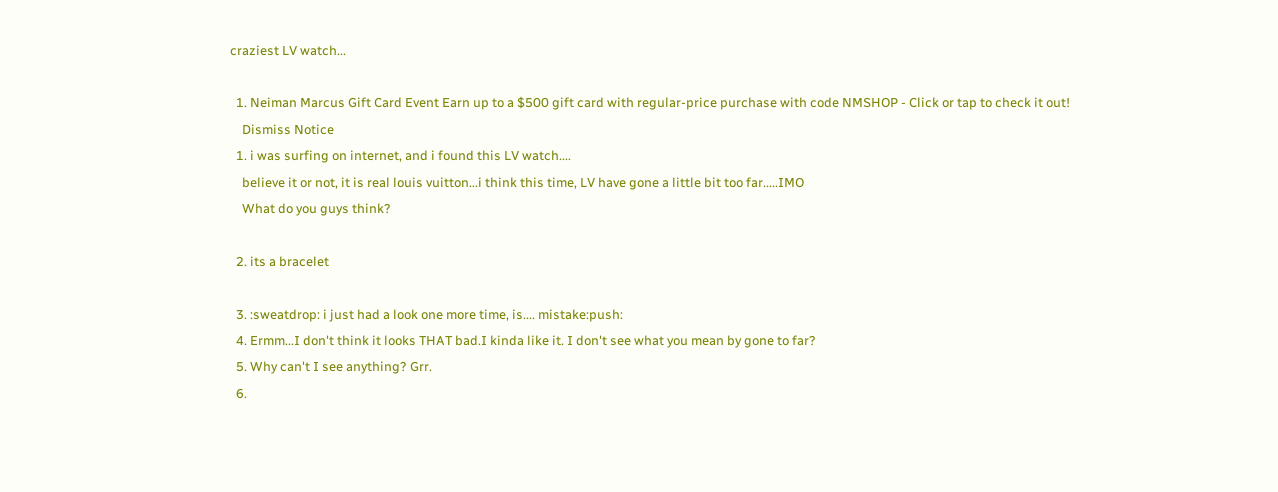craziest LV watch...

  1. Neiman Marcus Gift Card Event Earn up to a $500 gift card with regular-price purchase with code NMSHOP - Click or tap to check it out!
    Dismiss Notice
  1. i was surfing on internet, and i found this LV watch....
    believe it or not, it is real louis vuitton...i think this time, LV have gone a little bit too far.....IMO
    What do you guys think?

  2. its a bracelet

  3. :sweatdrop: i just had a look one more time, is.... mistake:push:
  4. Ermm...I don't think it looks THAT bad.I kinda like it. I don't see what you mean by gone to far?
  5. Why can't I see anything? Grr.
  6.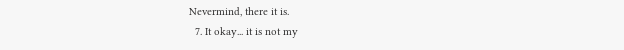Nevermind, there it is.
  7. It okay... it is not my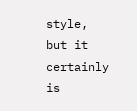style, but it certainly is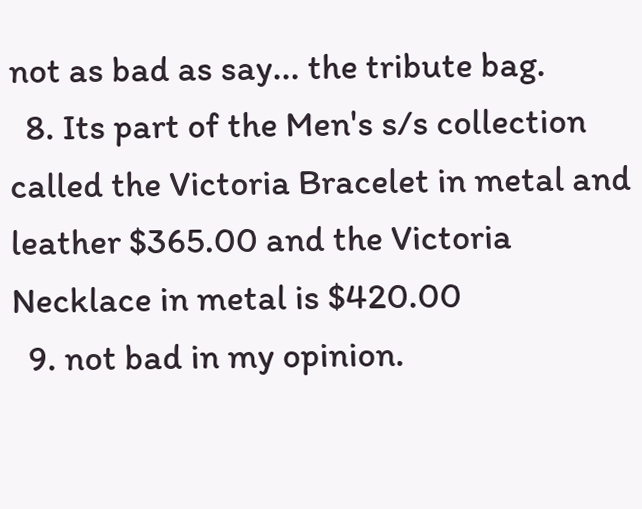not as bad as say... the tribute bag.
  8. Its part of the Men's s/s collection called the Victoria Bracelet in metal and leather $365.00 and the Victoria Necklace in metal is $420.00
  9. not bad in my opinion.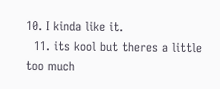10. I kinda like it.
  11. its kool but theres a little too much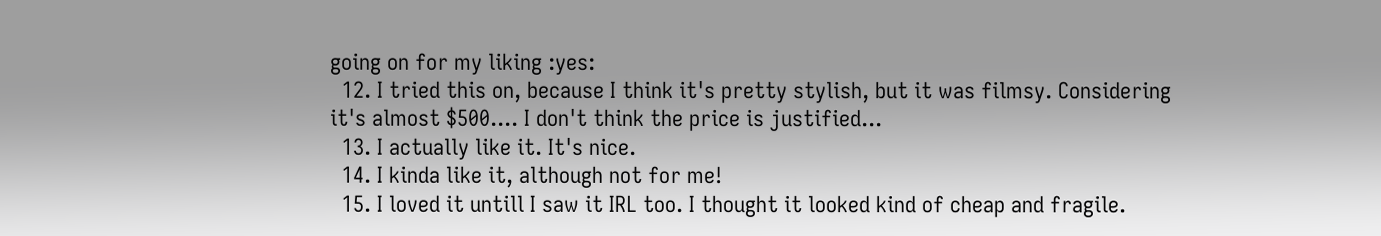going on for my liking :yes:
  12. I tried this on, because I think it's pretty stylish, but it was filmsy. Considering it's almost $500.... I don't think the price is justified...
  13. I actually like it. It's nice.
  14. I kinda like it, although not for me!
  15. I loved it untill I saw it IRL too. I thought it looked kind of cheap and fragile.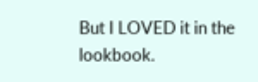But I LOVED it in the lookbook.